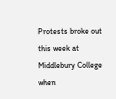Protests broke out this week at Middlebury College when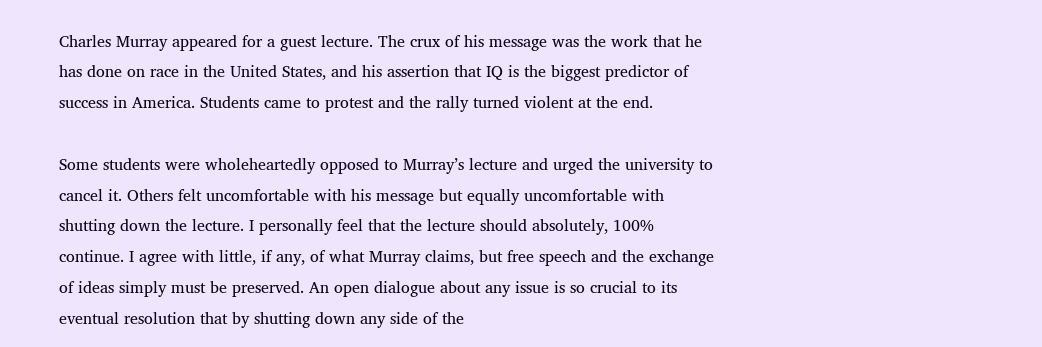Charles Murray appeared for a guest lecture. The crux of his message was the work that he has done on race in the United States, and his assertion that IQ is the biggest predictor of success in America. Students came to protest and the rally turned violent at the end.

Some students were wholeheartedly opposed to Murray’s lecture and urged the university to cancel it. Others felt uncomfortable with his message but equally uncomfortable with shutting down the lecture. I personally feel that the lecture should absolutely, 100% continue. I agree with little, if any, of what Murray claims, but free speech and the exchange of ideas simply must be preserved. An open dialogue about any issue is so crucial to its eventual resolution that by shutting down any side of the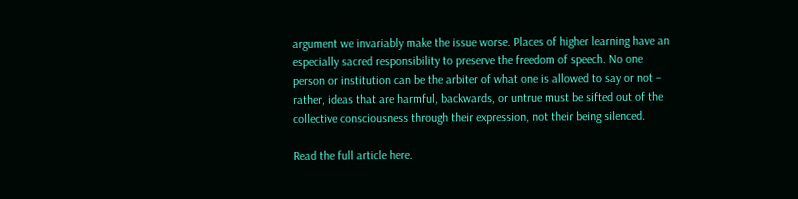argument we invariably make the issue worse. Places of higher learning have an especially sacred responsibility to preserve the freedom of speech. No one person or institution can be the arbiter of what one is allowed to say or not – rather, ideas that are harmful, backwards, or untrue must be sifted out of the collective consciousness through their expression, not their being silenced.

Read the full article here.